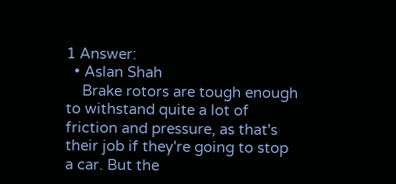1 Answer:
  • Aslan Shah
    Brake rotors are tough enough to withstand quite a lot of friction and pressure, as that's their job if they're going to stop a car. But the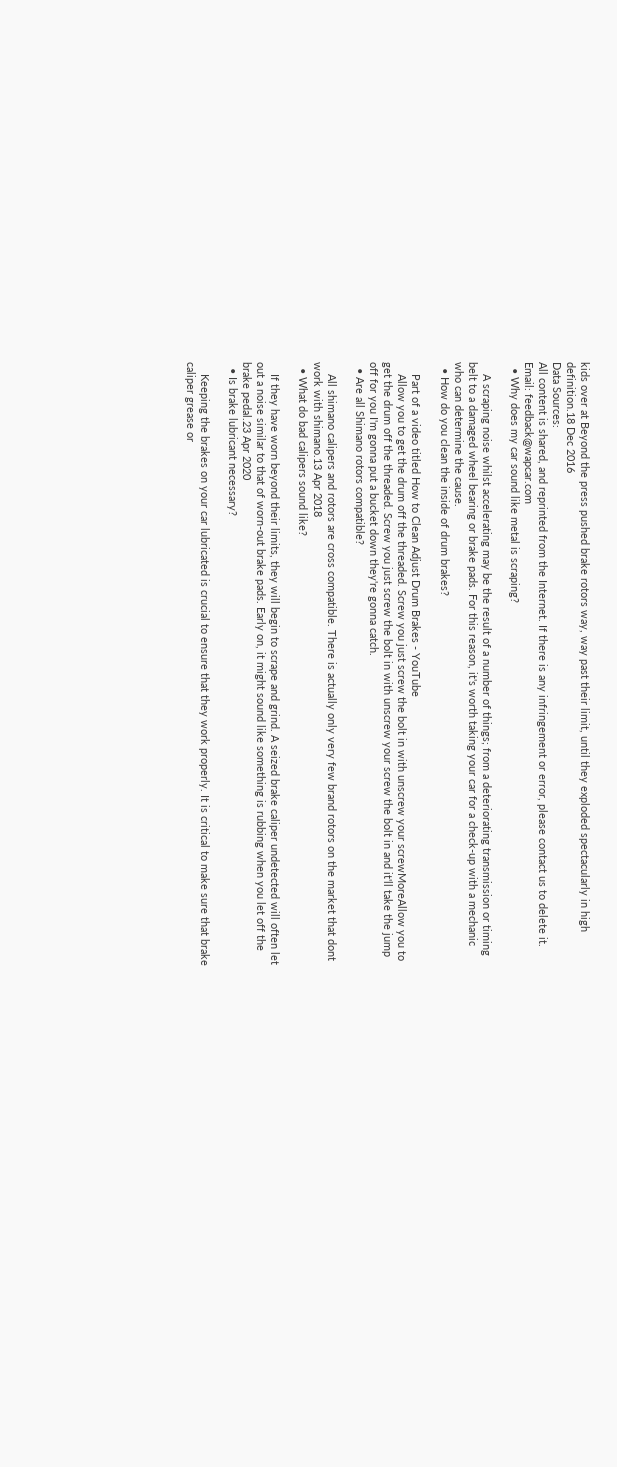kids over at Beyond the press pushed brake rotors way, way past their limit, until they exploded spectacularly in high definition.18 Dec 2016
Data Sources:
All content is shared, and reprinted from the Internet. If there is any infringement or error, please contact us to delete it. Email: feedback@wapcar.com
  • Why does my car sound like metal is scraping?

    A scraping noise whilst accelerating may be the result of a number of things; from a deteriorating transmission or timing belt to a damaged wheel bearing or brake pads. For this reason, it's worth taking your car for a check-up with a mechanic who can determine the cause.
  • How do you clean the inside of drum brakes?

    Part of a video titled How to Clean Adjust Drum Brakes - YouTube
    Allow you to get the drum off the threaded. Screw you just screw the bolt in with unscrew your screwMoreAllow you to get the drum off the threaded. Screw you just screw the bolt in with unscrew your screw the bolt in and it'll take the jump off for you I'm gonna put a bucket down they're gonna catch.
  • Are all Shimano rotors compatible?

    All shimano calipers and rotors are cross compatible. There is actually only very few brand rotors on the market that dont work with shimano.13 Apr 2018
  • What do bad calipers sound like?

    If they have worn beyond their limits, they will begin to scrape and grind. A seized brake caliper undetected will often let out a noise similar to that of worn-out brake pads. Early on, it might sound like something is rubbing when you let off the brake pedal.23 Apr 2020
  • Is brake lubricant necessary?

    Keeping the brakes on your car lubricated is crucial to ensure that they work properly. It is critical to make sure that brake caliper grease or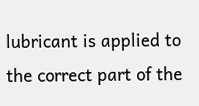lubricant is applied to the correct part of the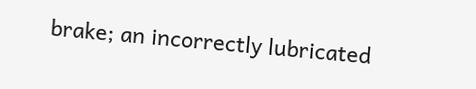brake; an incorrectly lubricated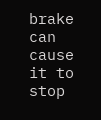brake can cause it to stop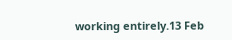working entirely.13 Feb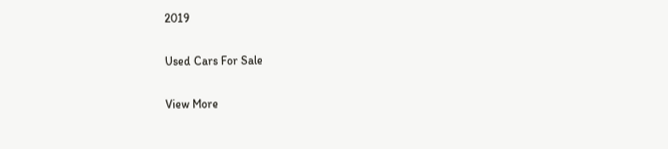2019

Used Cars For Sale

View More